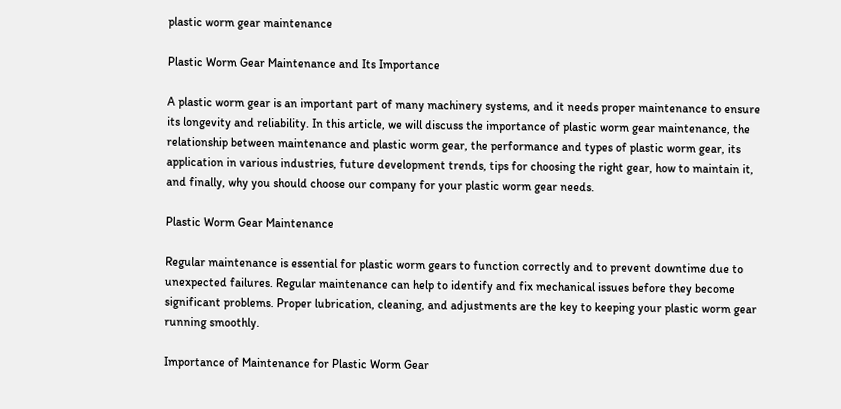plastic worm gear maintenance

Plastic Worm Gear Maintenance and Its Importance

A plastic worm gear is an important part of many machinery systems, and it needs proper maintenance to ensure its longevity and reliability. In this article, we will discuss the importance of plastic worm gear maintenance, the relationship between maintenance and plastic worm gear, the performance and types of plastic worm gear, its application in various industries, future development trends, tips for choosing the right gear, how to maintain it, and finally, why you should choose our company for your plastic worm gear needs.

Plastic Worm Gear Maintenance

Regular maintenance is essential for plastic worm gears to function correctly and to prevent downtime due to unexpected failures. Regular maintenance can help to identify and fix mechanical issues before they become significant problems. Proper lubrication, cleaning, and adjustments are the key to keeping your plastic worm gear running smoothly.

Importance of Maintenance for Plastic Worm Gear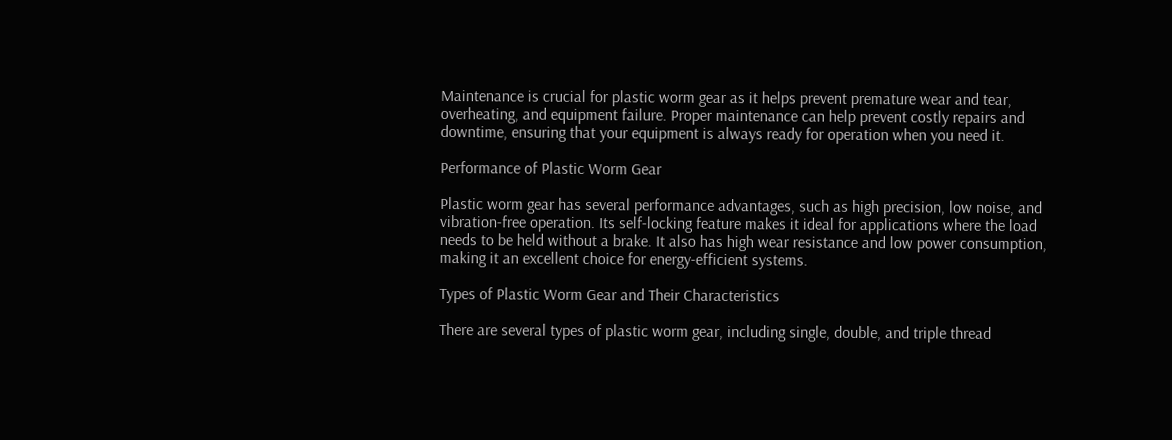Maintenance is crucial for plastic worm gear as it helps prevent premature wear and tear, overheating, and equipment failure. Proper maintenance can help prevent costly repairs and downtime, ensuring that your equipment is always ready for operation when you need it.

Performance of Plastic Worm Gear

Plastic worm gear has several performance advantages, such as high precision, low noise, and vibration-free operation. Its self-locking feature makes it ideal for applications where the load needs to be held without a brake. It also has high wear resistance and low power consumption, making it an excellent choice for energy-efficient systems.

Types of Plastic Worm Gear and Their Characteristics

There are several types of plastic worm gear, including single, double, and triple thread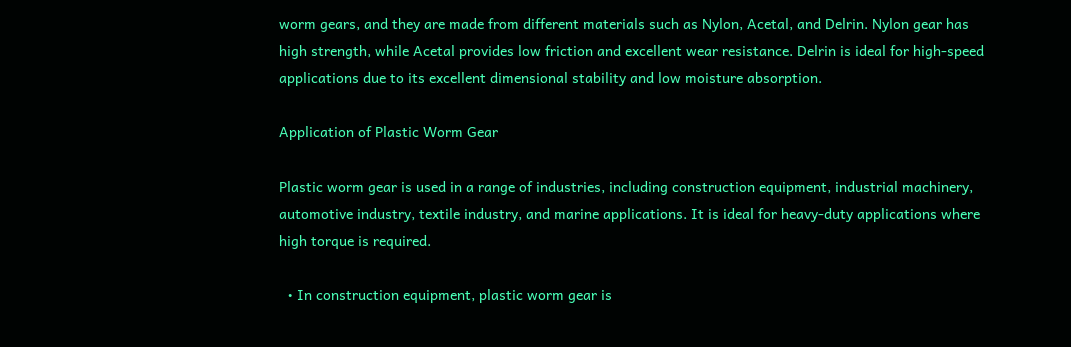worm gears, and they are made from different materials such as Nylon, Acetal, and Delrin. Nylon gear has high strength, while Acetal provides low friction and excellent wear resistance. Delrin is ideal for high-speed applications due to its excellent dimensional stability and low moisture absorption.

Application of Plastic Worm Gear

Plastic worm gear is used in a range of industries, including construction equipment, industrial machinery, automotive industry, textile industry, and marine applications. It is ideal for heavy-duty applications where high torque is required.

  • In construction equipment, plastic worm gear is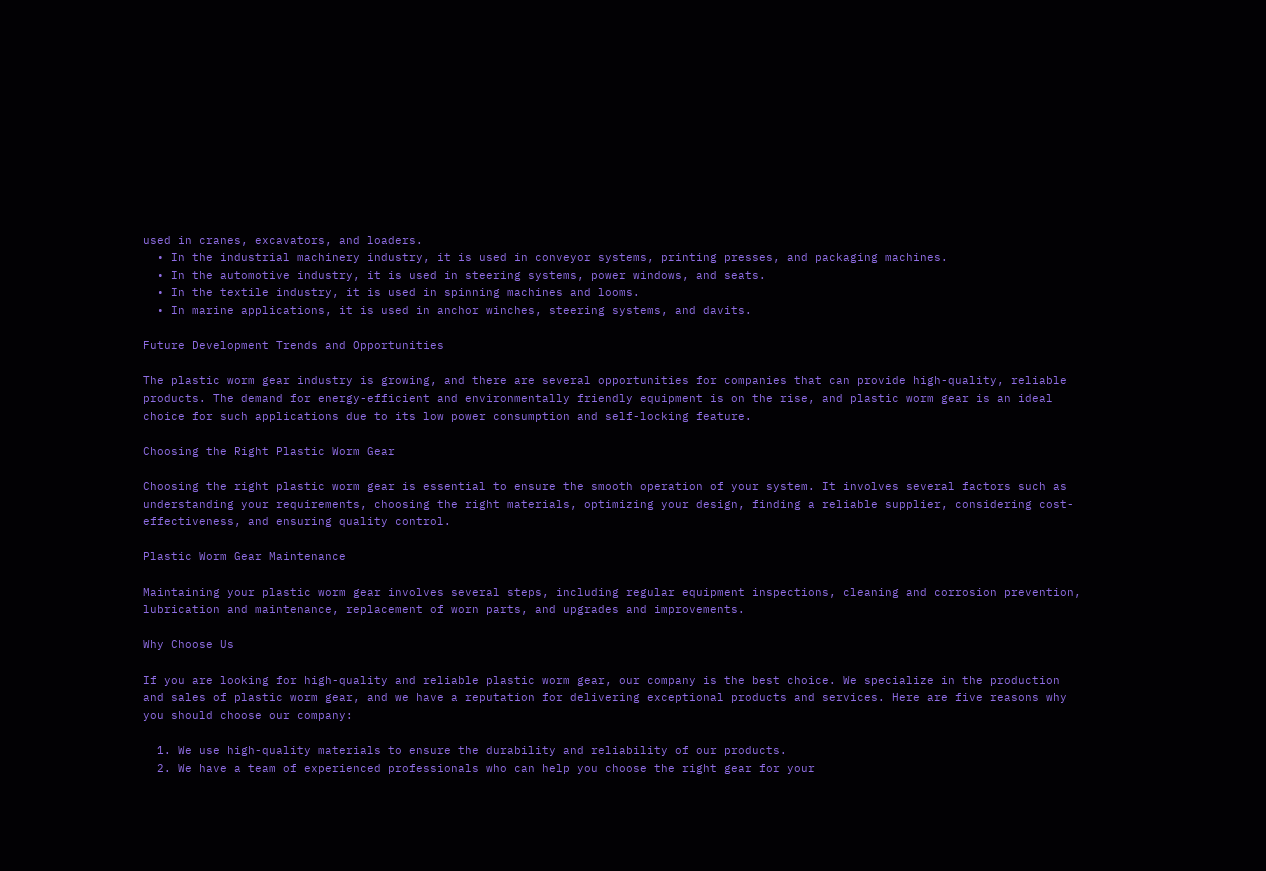used in cranes, excavators, and loaders.
  • In the industrial machinery industry, it is used in conveyor systems, printing presses, and packaging machines.
  • In the automotive industry, it is used in steering systems, power windows, and seats.
  • In the textile industry, it is used in spinning machines and looms.
  • In marine applications, it is used in anchor winches, steering systems, and davits.

Future Development Trends and Opportunities

The plastic worm gear industry is growing, and there are several opportunities for companies that can provide high-quality, reliable products. The demand for energy-efficient and environmentally friendly equipment is on the rise, and plastic worm gear is an ideal choice for such applications due to its low power consumption and self-locking feature.

Choosing the Right Plastic Worm Gear

Choosing the right plastic worm gear is essential to ensure the smooth operation of your system. It involves several factors such as understanding your requirements, choosing the right materials, optimizing your design, finding a reliable supplier, considering cost-effectiveness, and ensuring quality control.

Plastic Worm Gear Maintenance

Maintaining your plastic worm gear involves several steps, including regular equipment inspections, cleaning and corrosion prevention, lubrication and maintenance, replacement of worn parts, and upgrades and improvements.

Why Choose Us

If you are looking for high-quality and reliable plastic worm gear, our company is the best choice. We specialize in the production and sales of plastic worm gear, and we have a reputation for delivering exceptional products and services. Here are five reasons why you should choose our company:

  1. We use high-quality materials to ensure the durability and reliability of our products.
  2. We have a team of experienced professionals who can help you choose the right gear for your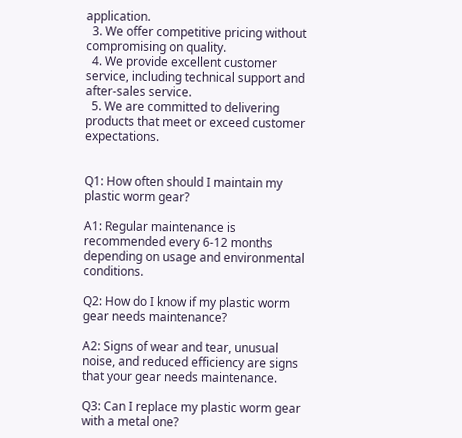application.
  3. We offer competitive pricing without compromising on quality.
  4. We provide excellent customer service, including technical support and after-sales service.
  5. We are committed to delivering products that meet or exceed customer expectations.


Q1: How often should I maintain my plastic worm gear?

A1: Regular maintenance is recommended every 6-12 months depending on usage and environmental conditions.

Q2: How do I know if my plastic worm gear needs maintenance?

A2: Signs of wear and tear, unusual noise, and reduced efficiency are signs that your gear needs maintenance.

Q3: Can I replace my plastic worm gear with a metal one?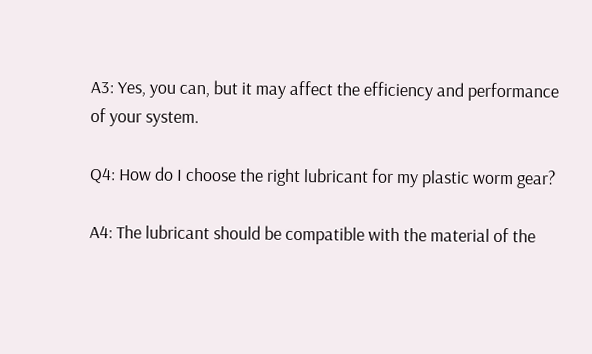A3: Yes, you can, but it may affect the efficiency and performance of your system.

Q4: How do I choose the right lubricant for my plastic worm gear?

A4: The lubricant should be compatible with the material of the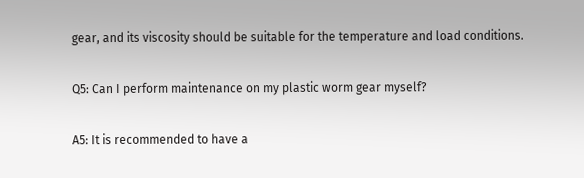gear, and its viscosity should be suitable for the temperature and load conditions.

Q5: Can I perform maintenance on my plastic worm gear myself?

A5: It is recommended to have a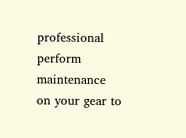professional perform maintenance on your gear to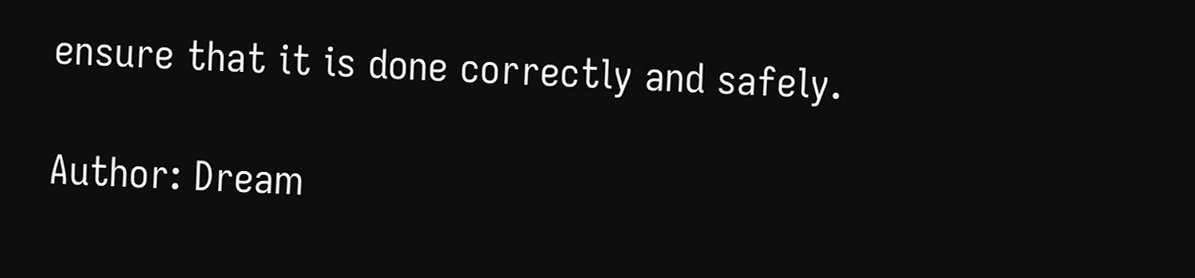ensure that it is done correctly and safely.

Author: Dream